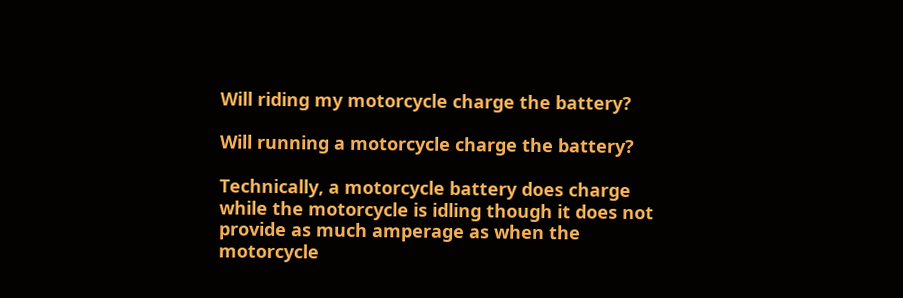Will riding my motorcycle charge the battery?

Will running a motorcycle charge the battery?

Technically, a motorcycle battery does charge while the motorcycle is idling though it does not provide as much amperage as when the motorcycle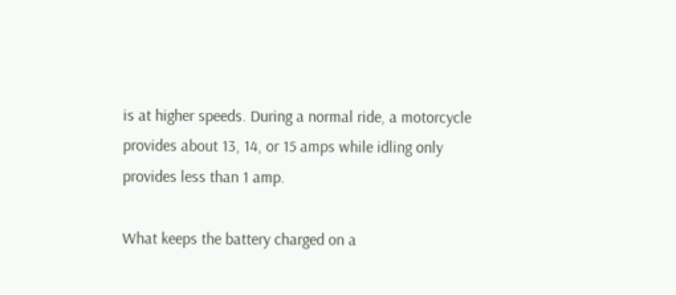is at higher speeds. During a normal ride, a motorcycle provides about 13, 14, or 15 amps while idling only provides less than 1 amp.

What keeps the battery charged on a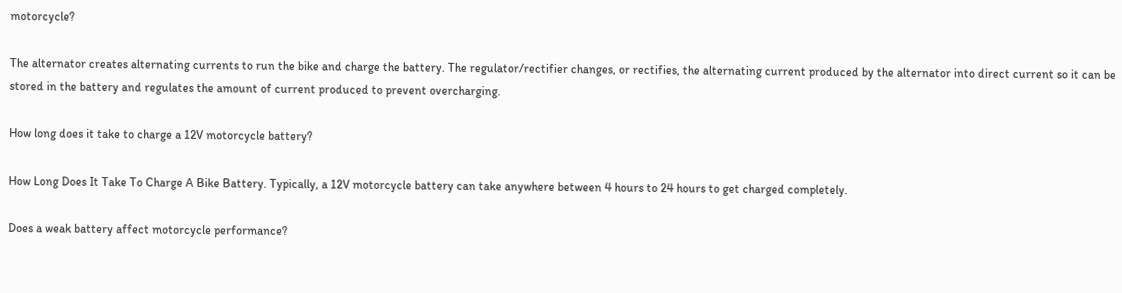motorcycle?

The alternator creates alternating currents to run the bike and charge the battery. The regulator/rectifier changes, or rectifies, the alternating current produced by the alternator into direct current so it can be stored in the battery and regulates the amount of current produced to prevent overcharging.

How long does it take to charge a 12V motorcycle battery?

How Long Does It Take To Charge A Bike Battery. Typically, a 12V motorcycle battery can take anywhere between 4 hours to 24 hours to get charged completely.

Does a weak battery affect motorcycle performance?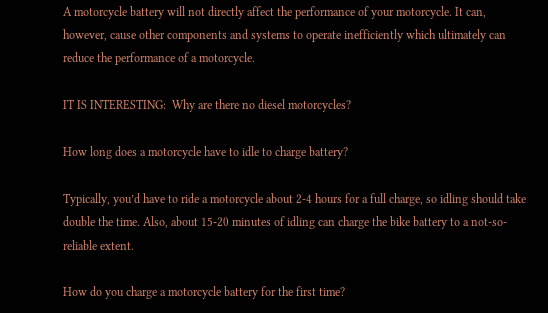A motorcycle battery will not directly affect the performance of your motorcycle. It can, however, cause other components and systems to operate inefficiently which ultimately can reduce the performance of a motorcycle.

IT IS INTERESTING:  Why are there no diesel motorcycles?

How long does a motorcycle have to idle to charge battery?

Typically, you’d have to ride a motorcycle about 2-4 hours for a full charge, so idling should take double the time. Also, about 15-20 minutes of idling can charge the bike battery to a not-so-reliable extent.

How do you charge a motorcycle battery for the first time?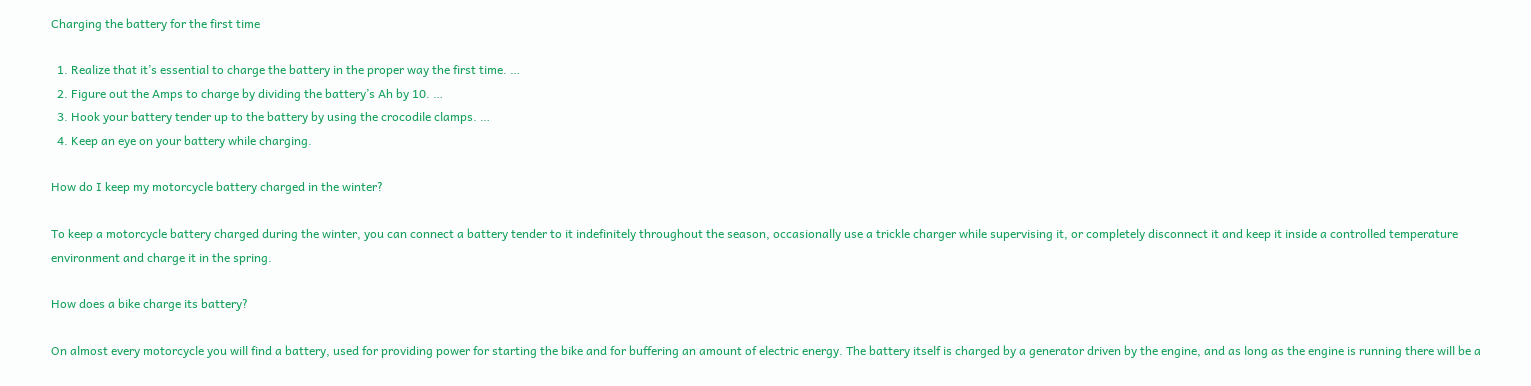Charging the battery for the first time

  1. Realize that it’s essential to charge the battery in the proper way the first time. …
  2. Figure out the Amps to charge by dividing the battery’s Ah by 10. …
  3. Hook your battery tender up to the battery by using the crocodile clamps. …
  4. Keep an eye on your battery while charging.

How do I keep my motorcycle battery charged in the winter?

To keep a motorcycle battery charged during the winter, you can connect a battery tender to it indefinitely throughout the season, occasionally use a trickle charger while supervising it, or completely disconnect it and keep it inside a controlled temperature environment and charge it in the spring.

How does a bike charge its battery?

On almost every motorcycle you will find a battery, used for providing power for starting the bike and for buffering an amount of electric energy. The battery itself is charged by a generator driven by the engine, and as long as the engine is running there will be a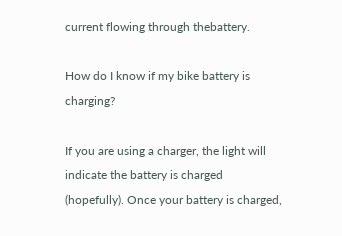current flowing through thebattery.

How do I know if my bike battery is charging?

If you are using a charger, the light will indicate the battery is charged (hopefully). Once your battery is charged,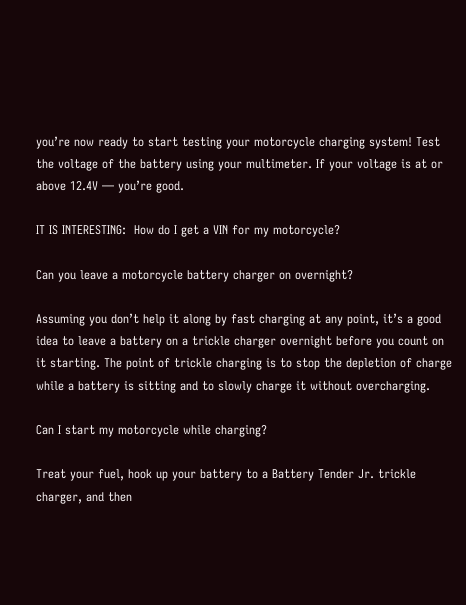you’re now ready to start testing your motorcycle charging system! Test the voltage of the battery using your multimeter. If your voltage is at or above 12.4V — you’re good.

IT IS INTERESTING:  How do I get a VIN for my motorcycle?

Can you leave a motorcycle battery charger on overnight?

Assuming you don’t help it along by fast charging at any point, it’s a good idea to leave a battery on a trickle charger overnight before you count on it starting. The point of trickle charging is to stop the depletion of charge while a battery is sitting and to slowly charge it without overcharging.

Can I start my motorcycle while charging?

Treat your fuel, hook up your battery to a Battery Tender Jr. trickle charger, and then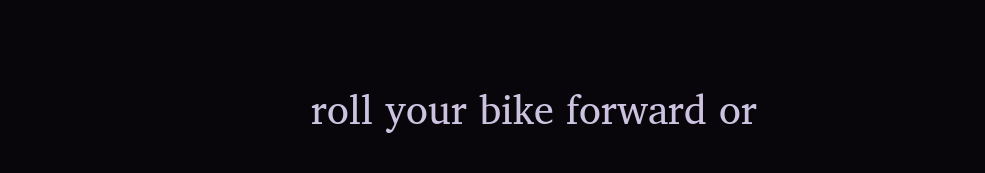roll your bike forward or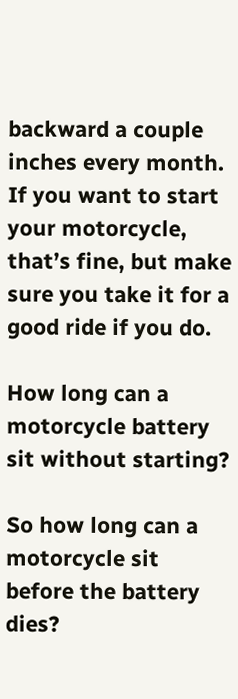backward a couple inches every month. If you want to start your motorcycle, that’s fine, but make sure you take it for a good ride if you do.

How long can a motorcycle battery sit without starting?

So how long can a motorcycle sit before the battery dies?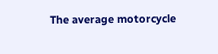The average motorcycle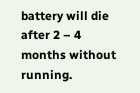battery will die after 2 – 4 months without running.